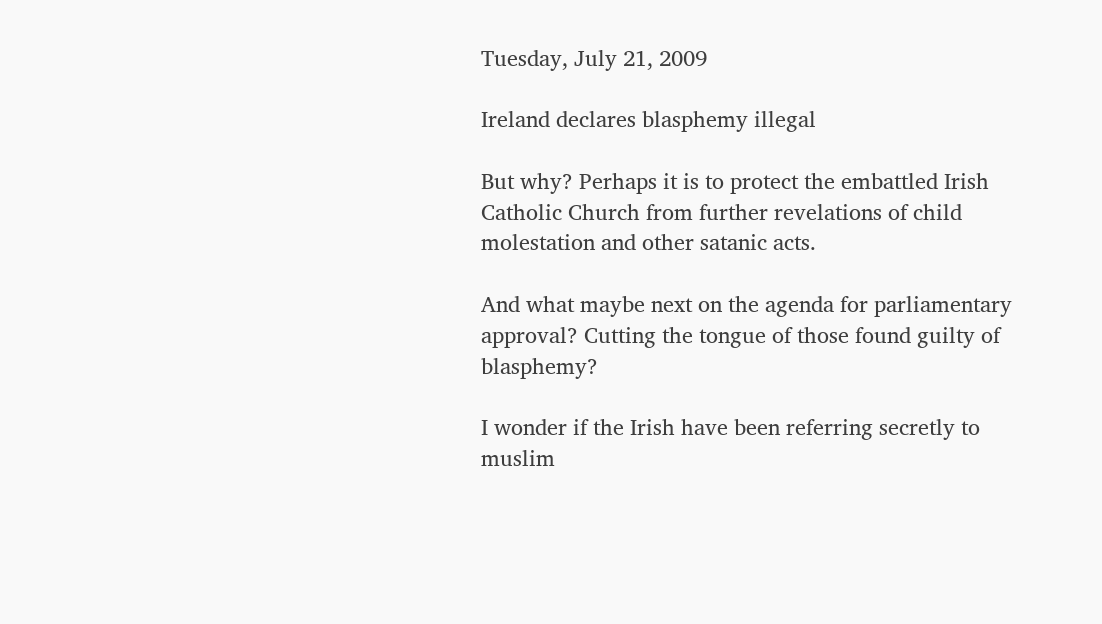Tuesday, July 21, 2009

Ireland declares blasphemy illegal

But why? Perhaps it is to protect the embattled Irish Catholic Church from further revelations of child molestation and other satanic acts.

And what maybe next on the agenda for parliamentary approval? Cutting the tongue of those found guilty of blasphemy?

I wonder if the Irish have been referring secretly to muslim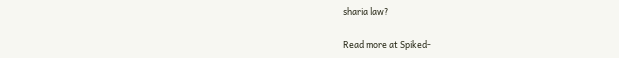sharia law?

Read more at Spiked-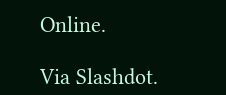Online.

Via Slashdot.